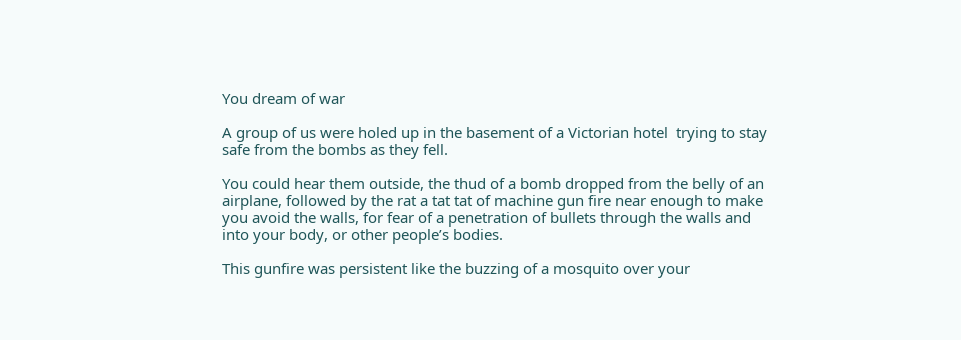You dream of war

A group of us were holed up in the basement of a Victorian hotel  trying to stay safe from the bombs as they fell.

You could hear them outside, the thud of a bomb dropped from the belly of an airplane, followed by the rat a tat tat of machine gun fire near enough to make you avoid the walls, for fear of a penetration of bullets through the walls and into your body, or other people’s bodies.

This gunfire was persistent like the buzzing of a mosquito over your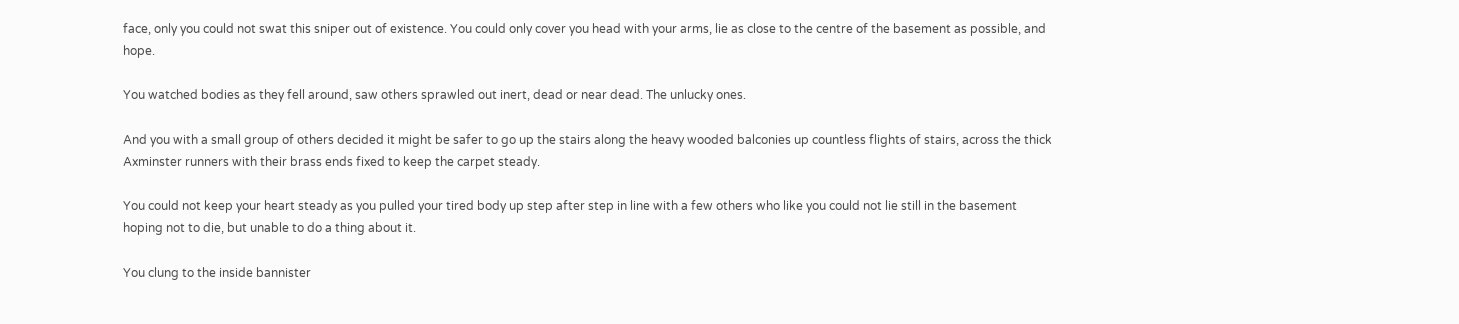face, only you could not swat this sniper out of existence. You could only cover you head with your arms, lie as close to the centre of the basement as possible, and hope.

You watched bodies as they fell around, saw others sprawled out inert, dead or near dead. The unlucky ones.

And you with a small group of others decided it might be safer to go up the stairs along the heavy wooded balconies up countless flights of stairs, across the thick Axminster runners with their brass ends fixed to keep the carpet steady.

You could not keep your heart steady as you pulled your tired body up step after step in line with a few others who like you could not lie still in the basement hoping not to die, but unable to do a thing about it.

You clung to the inside bannister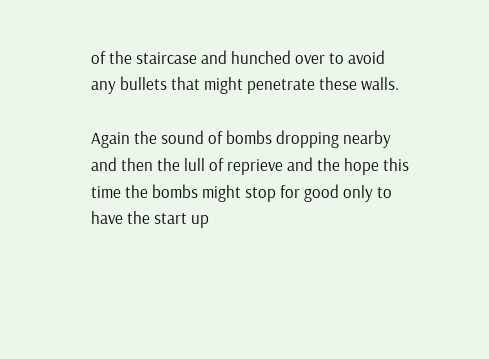of the staircase and hunched over to avoid any bullets that might penetrate these walls.

Again the sound of bombs dropping nearby and then the lull of reprieve and the hope this time the bombs might stop for good only to have the start up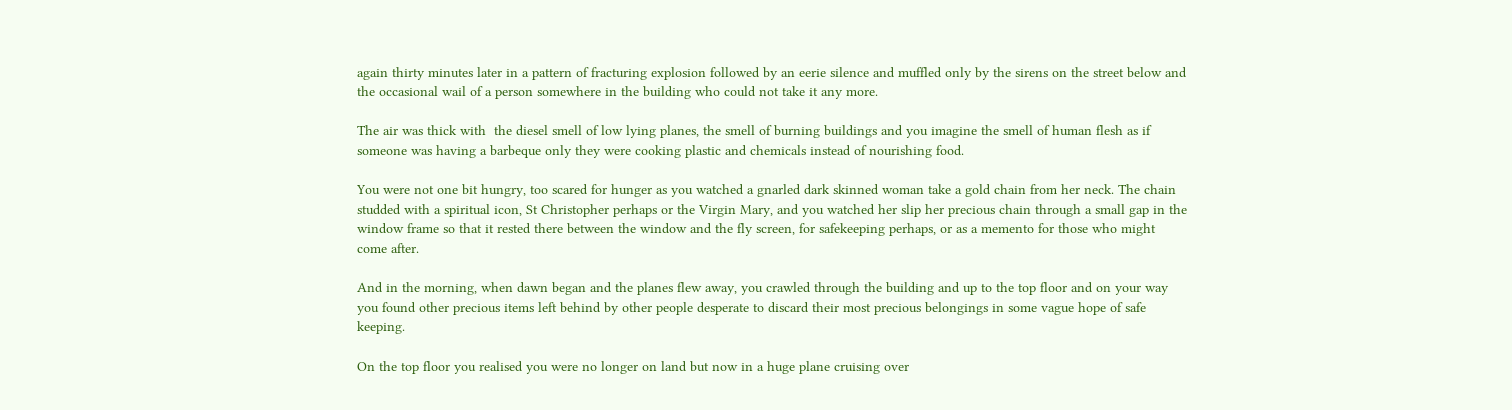again thirty minutes later in a pattern of fracturing explosion followed by an eerie silence and muffled only by the sirens on the street below and the occasional wail of a person somewhere in the building who could not take it any more.

The air was thick with  the diesel smell of low lying planes, the smell of burning buildings and you imagine the smell of human flesh as if someone was having a barbeque only they were cooking plastic and chemicals instead of nourishing food.

You were not one bit hungry, too scared for hunger as you watched a gnarled dark skinned woman take a gold chain from her neck. The chain studded with a spiritual icon, St Christopher perhaps or the Virgin Mary, and you watched her slip her precious chain through a small gap in the window frame so that it rested there between the window and the fly screen, for safekeeping perhaps, or as a memento for those who might come after.

And in the morning, when dawn began and the planes flew away, you crawled through the building and up to the top floor and on your way you found other precious items left behind by other people desperate to discard their most precious belongings in some vague hope of safe keeping.

On the top floor you realised you were no longer on land but now in a huge plane cruising over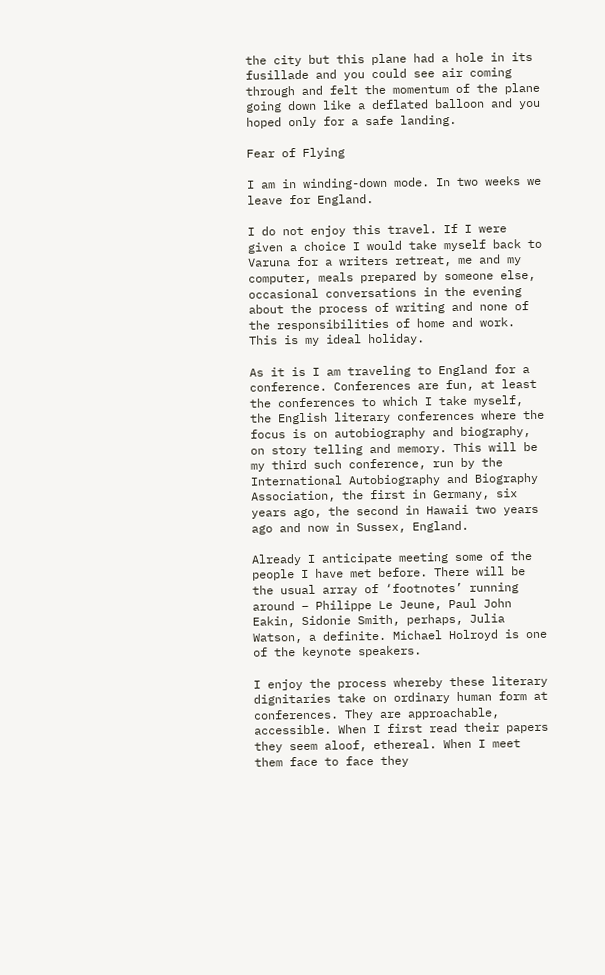the city but this plane had a hole in its fusillade and you could see air coming through and felt the momentum of the plane going down like a deflated balloon and you hoped only for a safe landing.

Fear of Flying

I am in winding-down mode. In two weeks we leave for England.

I do not enjoy this travel. If I were given a choice I would take myself back to Varuna for a writers retreat, me and my computer, meals prepared by someone else, occasional conversations in the evening about the process of writing and none of the responsibilities of home and work. This is my ideal holiday.

As it is I am traveling to England for a conference. Conferences are fun, at least the conferences to which I take myself, the English literary conferences where the focus is on autobiography and biography, on story telling and memory. This will be my third such conference, run by the International Autobiography and Biography Association, the first in Germany, six years ago, the second in Hawaii two years ago and now in Sussex, England.

Already I anticipate meeting some of the people I have met before. There will be the usual array of ‘footnotes’ running around – Philippe Le Jeune, Paul John Eakin, Sidonie Smith, perhaps, Julia Watson, a definite. Michael Holroyd is one of the keynote speakers.

I enjoy the process whereby these literary dignitaries take on ordinary human form at conferences. They are approachable, accessible. When I first read their papers they seem aloof, ethereal. When I meet them face to face they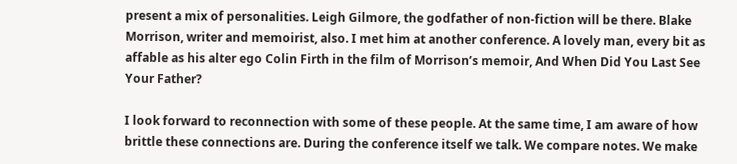present a mix of personalities. Leigh Gilmore, the godfather of non-fiction will be there. Blake Morrison, writer and memoirist, also. I met him at another conference. A lovely man, every bit as affable as his alter ego Colin Firth in the film of Morrison’s memoir, And When Did You Last See Your Father?

I look forward to reconnection with some of these people. At the same time, I am aware of how brittle these connections are. During the conference itself we talk. We compare notes. We make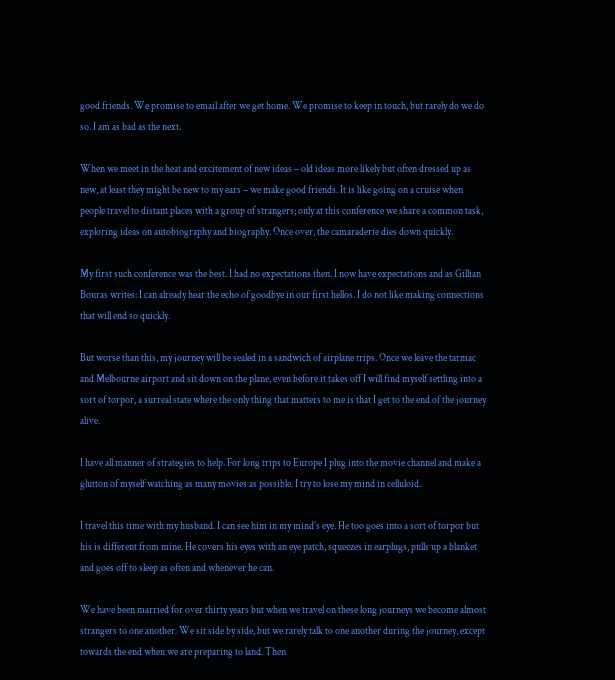good friends. We promise to email after we get home. We promise to keep in touch, but rarely do we do so. I am as bad as the next.

When we meet in the heat and excitement of new ideas – old ideas more likely but often dressed up as new, at least they might be new to my ears – we make good friends. It is like going on a cruise when people travel to distant places with a group of strangers; only at this conference we share a common task, exploring ideas on autobiography and biography. Once over, the camaraderie dies down quickly.

My first such conference was the best. I had no expectations then. I now have expectations and as Gillian Bouras writes: I can already hear the echo of goodbye in our first hellos. I do not like making connections that will end so quickly.

But worse than this, my journey will be sealed in a sandwich of airplane trips. Once we leave the tarmac and Melbourne airport and sit down on the plane, even before it takes off I will find myself settling into a sort of torpor, a surreal state where the only thing that matters to me is that I get to the end of the journey alive.

I have all manner of strategies to help. For long trips to Europe I plug into the movie channel and make a glutton of myself watching as many movies as possible. I try to lose my mind in celluloid.

I travel this time with my husband. I can see him in my mind’s eye. He too goes into a sort of torpor but his is different from mine. He covers his eyes with an eye patch, squeezes in earplugs, pulls up a blanket and goes off to sleep as often and whenever he can.

We have been married for over thirty years but when we travel on these long journeys we become almost strangers to one another. We sit side by side, but we rarely talk to one another during the journey, except towards the end when we are preparing to land. Then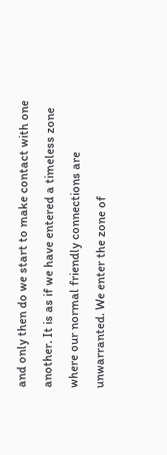and only then do we start to make contact with one another. It is as if we have entered a timeless zone where our normal friendly connections are unwarranted. We enter the zone of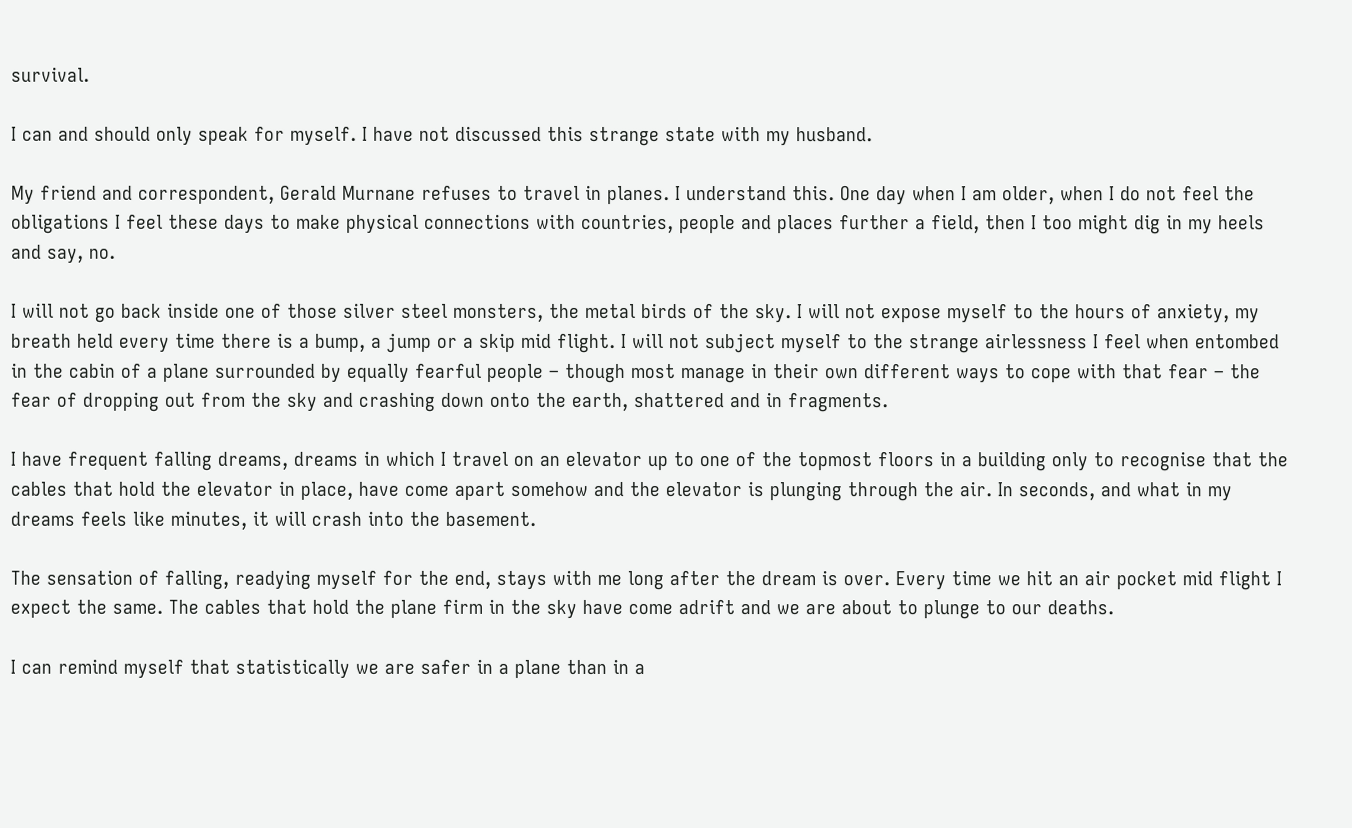survival.

I can and should only speak for myself. I have not discussed this strange state with my husband.

My friend and correspondent, Gerald Murnane refuses to travel in planes. I understand this. One day when I am older, when I do not feel the obligations I feel these days to make physical connections with countries, people and places further a field, then I too might dig in my heels and say, no.

I will not go back inside one of those silver steel monsters, the metal birds of the sky. I will not expose myself to the hours of anxiety, my breath held every time there is a bump, a jump or a skip mid flight. I will not subject myself to the strange airlessness I feel when entombed in the cabin of a plane surrounded by equally fearful people – though most manage in their own different ways to cope with that fear – the fear of dropping out from the sky and crashing down onto the earth, shattered and in fragments.

I have frequent falling dreams, dreams in which I travel on an elevator up to one of the topmost floors in a building only to recognise that the cables that hold the elevator in place, have come apart somehow and the elevator is plunging through the air. In seconds, and what in my dreams feels like minutes, it will crash into the basement.

The sensation of falling, readying myself for the end, stays with me long after the dream is over. Every time we hit an air pocket mid flight I expect the same. The cables that hold the plane firm in the sky have come adrift and we are about to plunge to our deaths.

I can remind myself that statistically we are safer in a plane than in a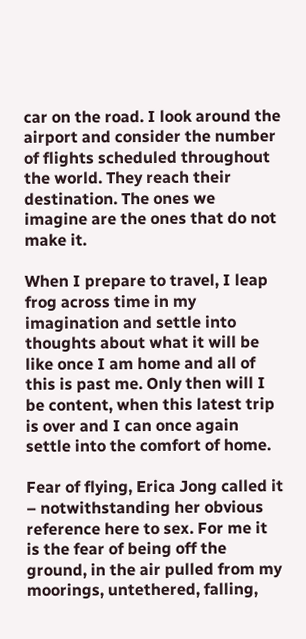car on the road. I look around the airport and consider the number of flights scheduled throughout the world. They reach their destination. The ones we imagine are the ones that do not make it.

When I prepare to travel, I leap frog across time in my imagination and settle into thoughts about what it will be like once I am home and all of this is past me. Only then will I be content, when this latest trip is over and I can once again settle into the comfort of home.

Fear of flying, Erica Jong called it – notwithstanding her obvious reference here to sex. For me it is the fear of being off the ground, in the air pulled from my moorings, untethered, falling,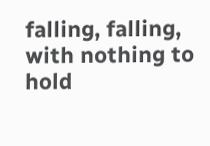falling, falling, with nothing to hold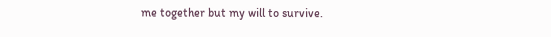me together but my will to survive.